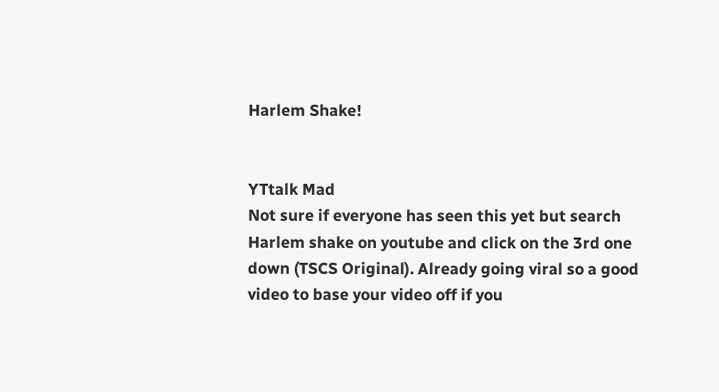Harlem Shake!


YTtalk Mad
Not sure if everyone has seen this yet but search Harlem shake on youtube and click on the 3rd one down (TSCS Original). Already going viral so a good video to base your video off if you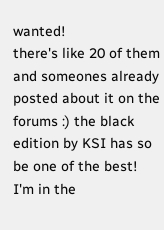wanted!
there's like 20 of them and someones already posted about it on the forums :) the black edition by KSI has so be one of the best!
I'm in the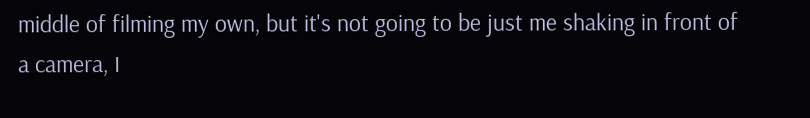middle of filming my own, but it's not going to be just me shaking in front of a camera, I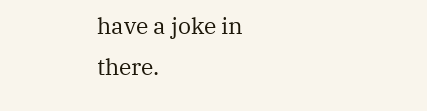have a joke in there.